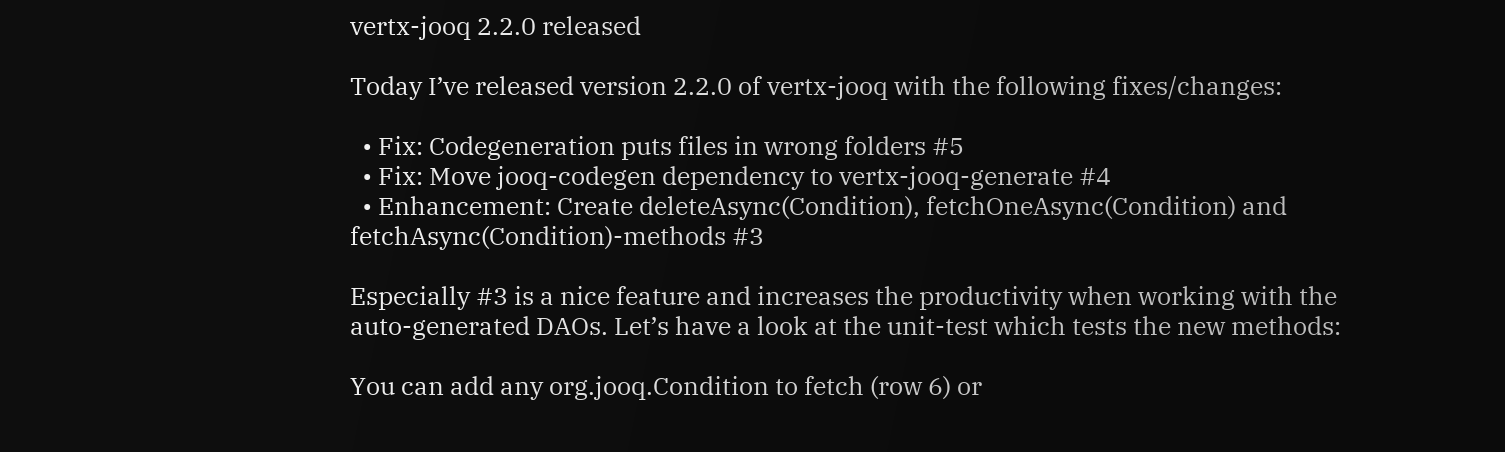vertx-jooq 2.2.0 released

Today I’ve released version 2.2.0 of vertx-jooq with the following fixes/changes:

  • Fix: Codegeneration puts files in wrong folders #5
  • Fix: Move jooq-codegen dependency to vertx-jooq-generate #4
  • Enhancement: Create deleteAsync(Condition), fetchOneAsync(Condition) and fetchAsync(Condition)-methods #3

Especially #3 is a nice feature and increases the productivity when working with the auto-generated DAOs. Let’s have a look at the unit-test which tests the new methods:

You can add any org.jooq.Condition to fetch (row 6) or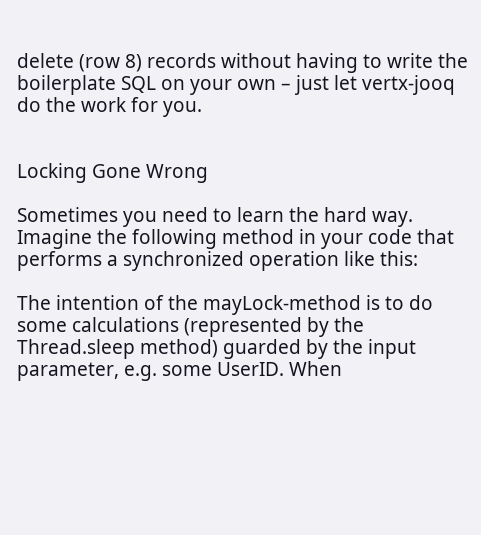delete (row 8) records without having to write the boilerplate SQL on your own – just let vertx-jooq do the work for you.


Locking Gone Wrong

Sometimes you need to learn the hard way. Imagine the following method in your code that performs a synchronized operation like this:

The intention of the mayLock-method is to do some calculations (represented by the Thread.sleep method) guarded by the input parameter, e.g. some UserID. When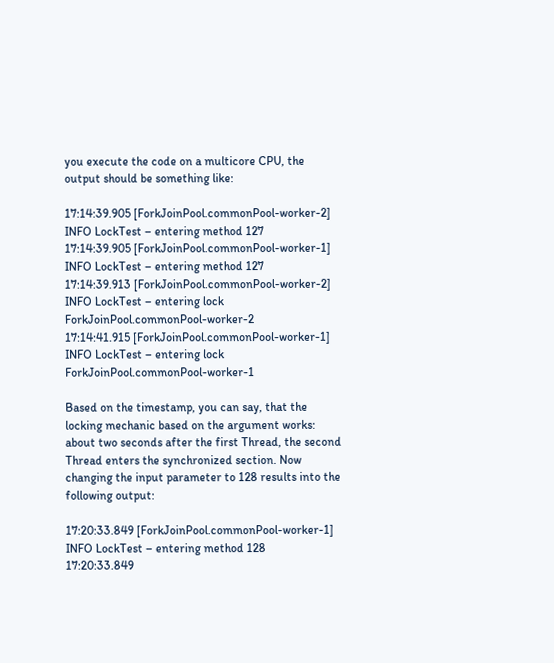you execute the code on a multicore CPU, the output should be something like:

17:14:39.905 [ForkJoinPool.commonPool-worker-2] INFO LockTest – entering method 127
17:14:39.905 [ForkJoinPool.commonPool-worker-1] INFO LockTest – entering method 127
17:14:39.913 [ForkJoinPool.commonPool-worker-2] INFO LockTest – entering lock ForkJoinPool.commonPool-worker-2
17:14:41.915 [ForkJoinPool.commonPool-worker-1] INFO LockTest – entering lock ForkJoinPool.commonPool-worker-1

Based on the timestamp, you can say, that the locking mechanic based on the argument works: about two seconds after the first Thread, the second Thread enters the synchronized section. Now changing the input parameter to 128 results into the following output:

17:20:33.849 [ForkJoinPool.commonPool-worker-1] INFO LockTest – entering method 128
17:20:33.849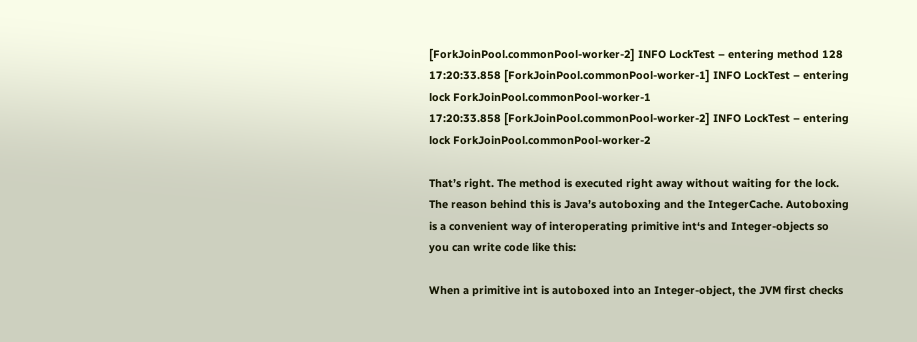[ForkJoinPool.commonPool-worker-2] INFO LockTest – entering method 128
17:20:33.858 [ForkJoinPool.commonPool-worker-1] INFO LockTest – entering lock ForkJoinPool.commonPool-worker-1
17:20:33.858 [ForkJoinPool.commonPool-worker-2] INFO LockTest – entering lock ForkJoinPool.commonPool-worker-2

That’s right. The method is executed right away without waiting for the lock. The reason behind this is Java’s autoboxing and the IntegerCache. Autoboxing is a convenient way of interoperating primitive int‘s and Integer-objects so you can write code like this:

When a primitive int is autoboxed into an Integer-object, the JVM first checks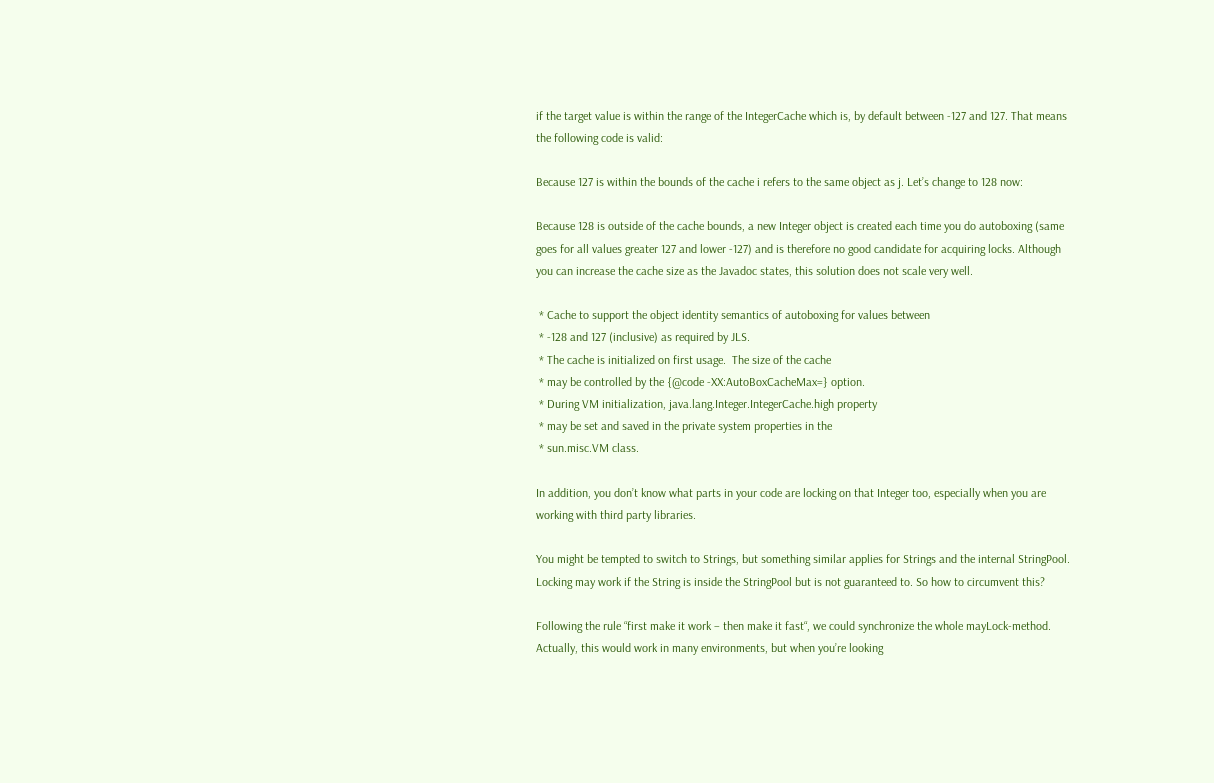if the target value is within the range of the IntegerCache which is, by default between -127 and 127. That means the following code is valid:

Because 127 is within the bounds of the cache i refers to the same object as j. Let’s change to 128 now:

Because 128 is outside of the cache bounds, a new Integer object is created each time you do autoboxing (same goes for all values greater 127 and lower -127) and is therefore no good candidate for acquiring locks. Although you can increase the cache size as the Javadoc states, this solution does not scale very well.

 * Cache to support the object identity semantics of autoboxing for values between
 * -128 and 127 (inclusive) as required by JLS.
 * The cache is initialized on first usage.  The size of the cache
 * may be controlled by the {@code -XX:AutoBoxCacheMax=} option.
 * During VM initialization, java.lang.Integer.IntegerCache.high property
 * may be set and saved in the private system properties in the
 * sun.misc.VM class.

In addition, you don’t know what parts in your code are locking on that Integer too, especially when you are working with third party libraries.

You might be tempted to switch to Strings, but something similar applies for Strings and the internal StringPool. Locking may work if the String is inside the StringPool but is not guaranteed to. So how to circumvent this?

Following the rule “first make it work – then make it fast“, we could synchronize the whole mayLock-method. Actually, this would work in many environments, but when you’re looking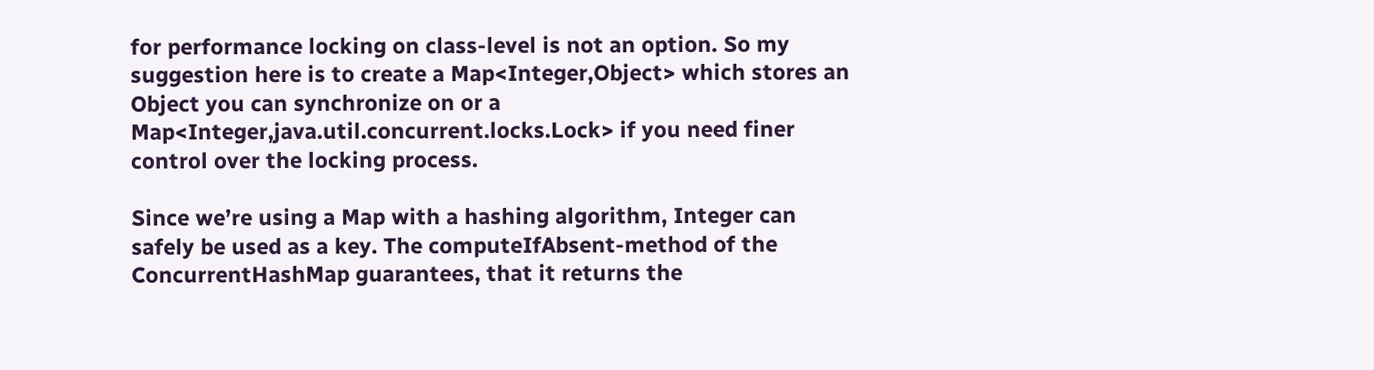for performance locking on class-level is not an option. So my suggestion here is to create a Map<Integer,Object> which stores an Object you can synchronize on or a Map<Integer,java.util.concurrent.locks.Lock> if you need finer control over the locking process.

Since we’re using a Map with a hashing algorithm, Integer can safely be used as a key. The computeIfAbsent-method of the ConcurrentHashMap guarantees, that it returns the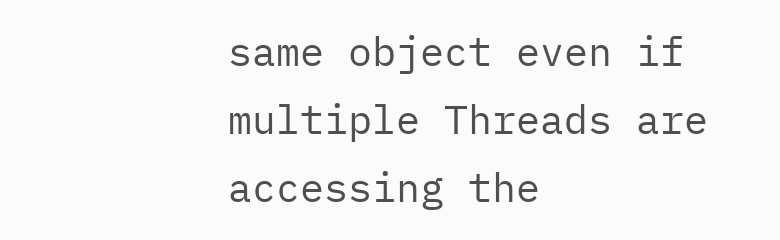same object even if multiple Threads are accessing the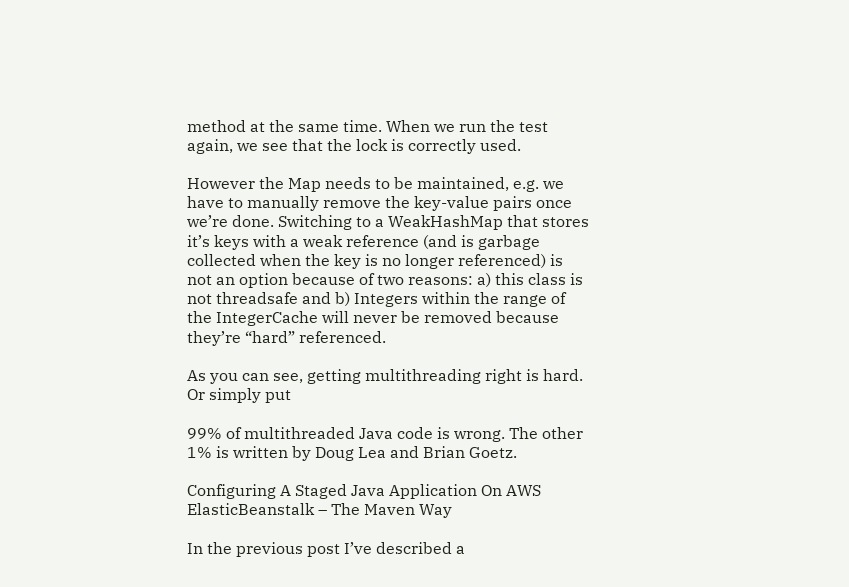method at the same time. When we run the test again, we see that the lock is correctly used.

However the Map needs to be maintained, e.g. we have to manually remove the key-value pairs once we’re done. Switching to a WeakHashMap that stores it’s keys with a weak reference (and is garbage collected when the key is no longer referenced) is not an option because of two reasons: a) this class is not threadsafe and b) Integers within the range of the IntegerCache will never be removed because they’re “hard” referenced.

As you can see, getting multithreading right is hard. Or simply put

99% of multithreaded Java code is wrong. The other 1% is written by Doug Lea and Brian Goetz.

Configuring A Staged Java Application On AWS ElasticBeanstalk – The Maven Way

In the previous post I’ve described a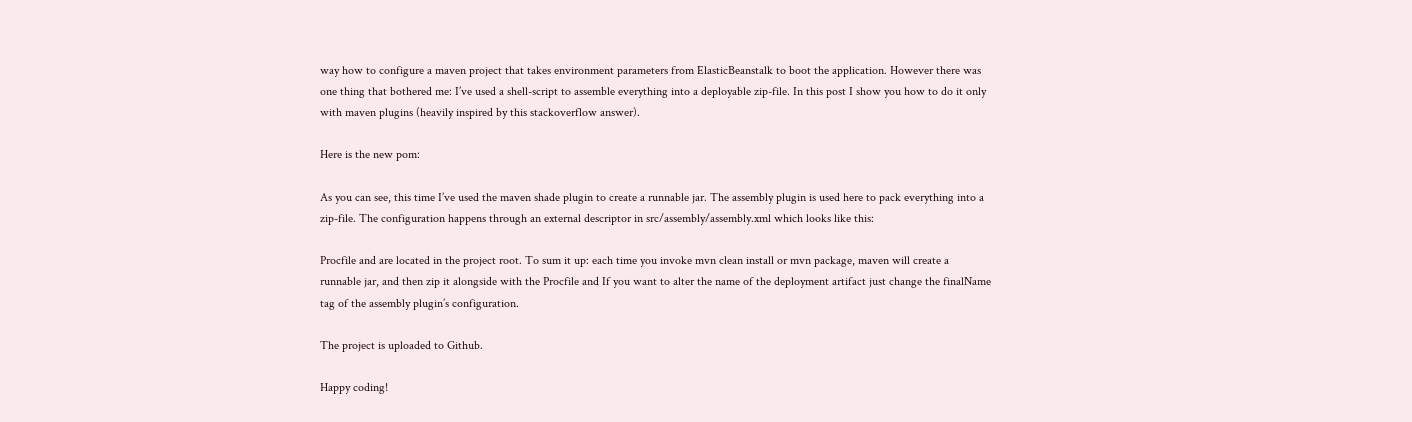way how to configure a maven project that takes environment parameters from ElasticBeanstalk to boot the application. However there was one thing that bothered me: I’ve used a shell-script to assemble everything into a deployable zip-file. In this post I show you how to do it only with maven plugins (heavily inspired by this stackoverflow answer).

Here is the new pom:

As you can see, this time I’ve used the maven shade plugin to create a runnable jar. The assembly plugin is used here to pack everything into a zip-file. The configuration happens through an external descriptor in src/assembly/assembly.xml which looks like this:

Procfile and are located in the project root. To sum it up: each time you invoke mvn clean install or mvn package, maven will create a runnable jar, and then zip it alongside with the Procfile and If you want to alter the name of the deployment artifact just change the finalName tag of the assembly plugin’s configuration.

The project is uploaded to Github.

Happy coding!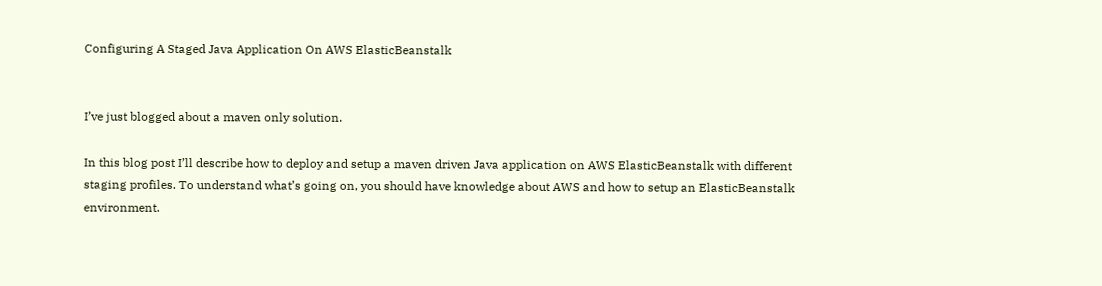Configuring A Staged Java Application On AWS ElasticBeanstalk


I’ve just blogged about a maven only solution.

In this blog post I’ll describe how to deploy and setup a maven driven Java application on AWS ElasticBeanstalk with different staging profiles. To understand what’s going on, you should have knowledge about AWS and how to setup an ElasticBeanstalk environment.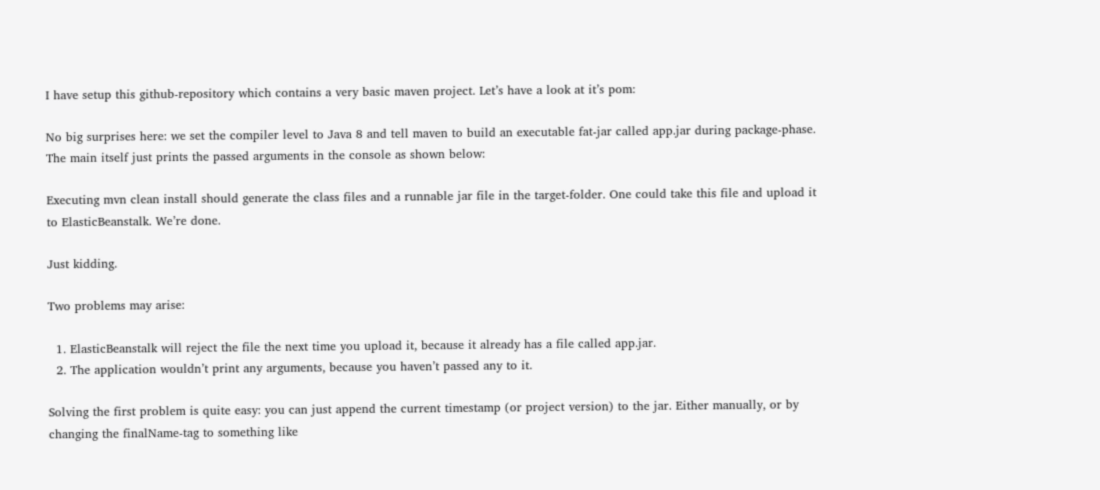I have setup this github-repository which contains a very basic maven project. Let’s have a look at it’s pom:

No big surprises here: we set the compiler level to Java 8 and tell maven to build an executable fat-jar called app.jar during package-phase. The main itself just prints the passed arguments in the console as shown below:

Executing mvn clean install should generate the class files and a runnable jar file in the target-folder. One could take this file and upload it to ElasticBeanstalk. We’re done.

Just kidding.

Two problems may arise:

  1. ElasticBeanstalk will reject the file the next time you upload it, because it already has a file called app.jar.
  2. The application wouldn’t print any arguments, because you haven’t passed any to it.

Solving the first problem is quite easy: you can just append the current timestamp (or project version) to the jar. Either manually, or by changing the finalName-tag to something like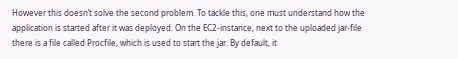However this doesn’t solve the second problem. To tackle this, one must understand how the application is started after it was deployed. On the EC2-instance, next to the uploaded jar-file there is a file called Procfile, which is used to start the jar. By default, it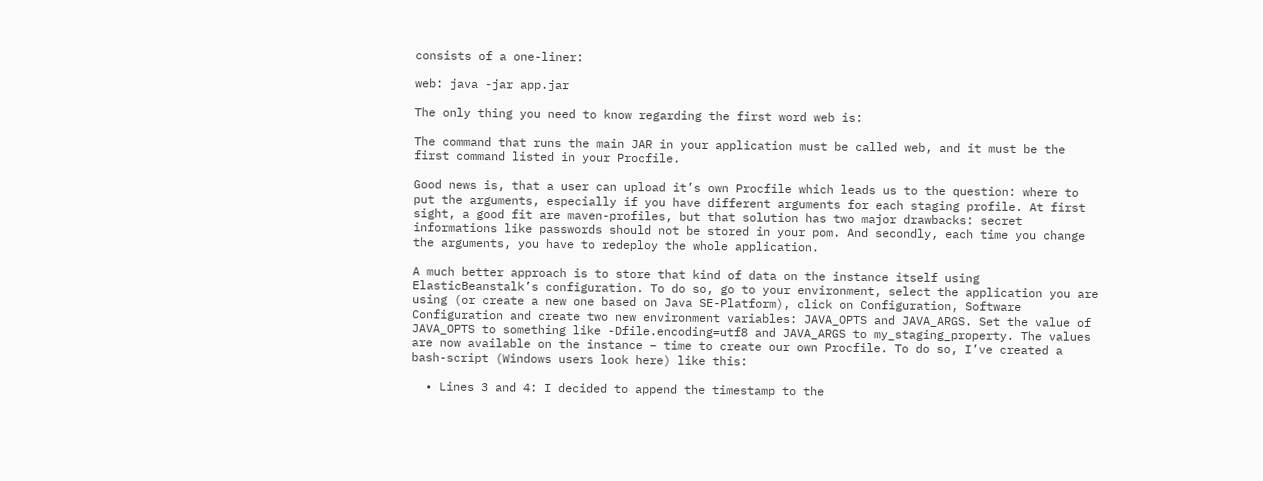consists of a one-liner:

web: java -jar app.jar

The only thing you need to know regarding the first word web is:

The command that runs the main JAR in your application must be called web, and it must be the first command listed in your Procfile.

Good news is, that a user can upload it’s own Procfile which leads us to the question: where to put the arguments, especially if you have different arguments for each staging profile. At first sight, a good fit are maven-profiles, but that solution has two major drawbacks: secret informations like passwords should not be stored in your pom. And secondly, each time you change the arguments, you have to redeploy the whole application.

A much better approach is to store that kind of data on the instance itself using ElasticBeanstalk’s configuration. To do so, go to your environment, select the application you are using (or create a new one based on Java SE-Platform), click on Configuration, Software Configuration and create two new environment variables: JAVA_OPTS and JAVA_ARGS. Set the value of JAVA_OPTS to something like -Dfile.encoding=utf8 and JAVA_ARGS to my_staging_property. The values are now available on the instance – time to create our own Procfile. To do so, I’ve created a bash-script (Windows users look here) like this:

  • Lines 3 and 4: I decided to append the timestamp to the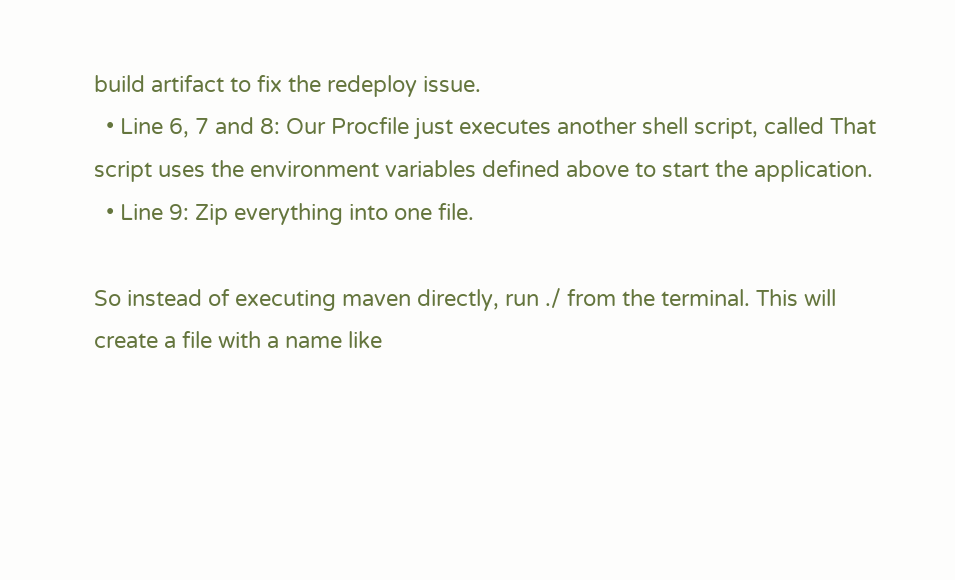build artifact to fix the redeploy issue.
  • Line 6, 7 and 8: Our Procfile just executes another shell script, called That script uses the environment variables defined above to start the application.
  • Line 9: Zip everything into one file.

So instead of executing maven directly, run ./ from the terminal. This will create a file with a name like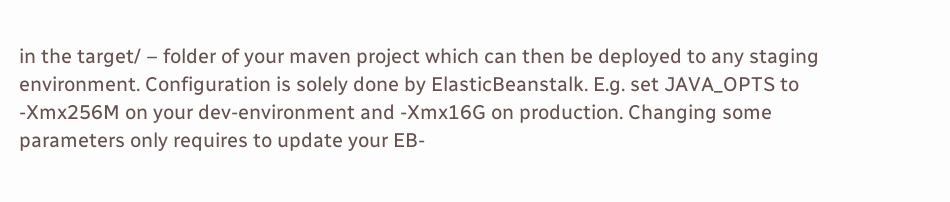in the target/ – folder of your maven project which can then be deployed to any staging environment. Configuration is solely done by ElasticBeanstalk. E.g. set JAVA_OPTS to -Xmx256M on your dev-environment and -Xmx16G on production. Changing some parameters only requires to update your EB-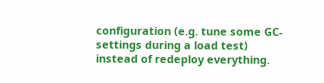configuration (e.g. tune some GC-settings during a load test) instead of redeploy everything.